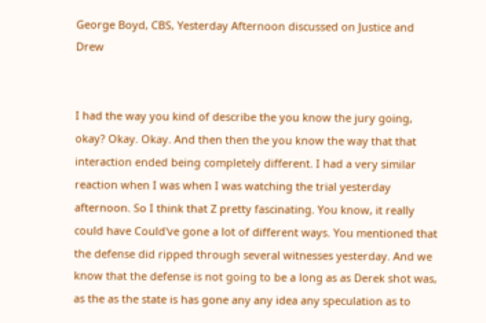George Boyd, CBS, Yesterday Afternoon discussed on Justice and Drew


I had the way you kind of describe the you know the jury going, okay? Okay. Okay. And then then the you know the way that that interaction ended being completely different. I had a very similar reaction when I was when I was watching the trial yesterday afternoon. So I think that Z pretty fascinating. You know, it really could have Could've gone a lot of different ways. You mentioned that the defense did ripped through several witnesses yesterday. And we know that the defense is not going to be a long as as Derek shot was, as the as the state is has gone any any idea any speculation as to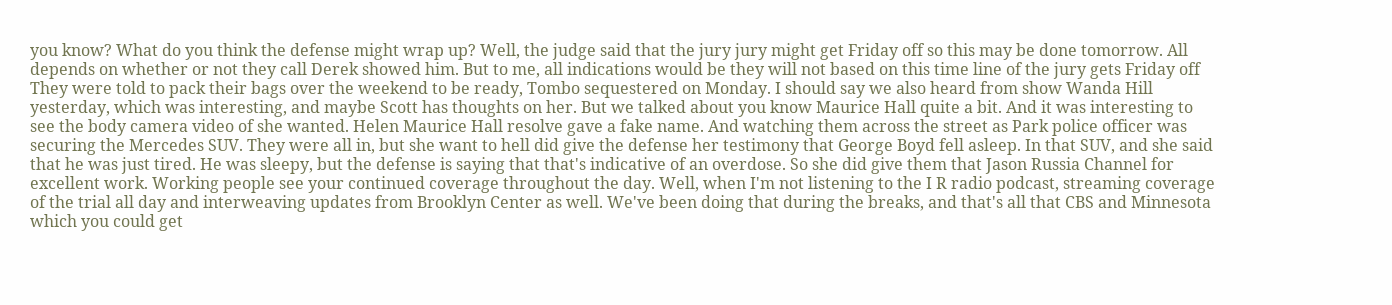you know? What do you think the defense might wrap up? Well, the judge said that the jury jury might get Friday off so this may be done tomorrow. All depends on whether or not they call Derek showed him. But to me, all indications would be they will not based on this time line of the jury gets Friday off They were told to pack their bags over the weekend to be ready, Tombo sequestered on Monday. I should say we also heard from show Wanda Hill yesterday, which was interesting, and maybe Scott has thoughts on her. But we talked about you know Maurice Hall quite a bit. And it was interesting to see the body camera video of she wanted. Helen Maurice Hall resolve gave a fake name. And watching them across the street as Park police officer was securing the Mercedes SUV. They were all in, but she want to hell did give the defense her testimony that George Boyd fell asleep. In that SUV, and she said that he was just tired. He was sleepy, but the defense is saying that that's indicative of an overdose. So she did give them that Jason Russia Channel for excellent work. Working people see your continued coverage throughout the day. Well, when I'm not listening to the I R radio podcast, streaming coverage of the trial all day and interweaving updates from Brooklyn Center as well. We've been doing that during the breaks, and that's all that CBS and Minnesota which you could get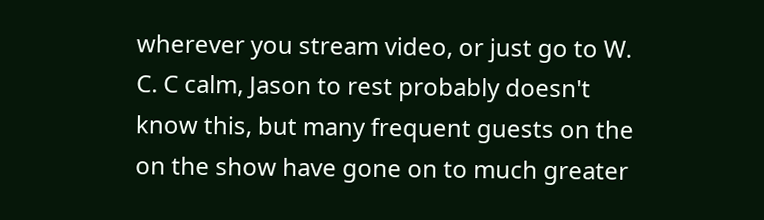wherever you stream video, or just go to W. C. C calm, Jason to rest probably doesn't know this, but many frequent guests on the on the show have gone on to much greater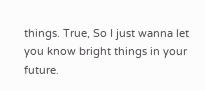things. True, So I just wanna let you know bright things in your future.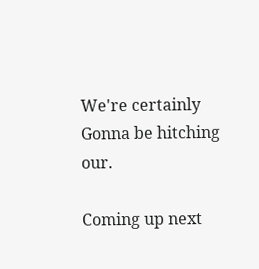We're certainly Gonna be hitching our.

Coming up next